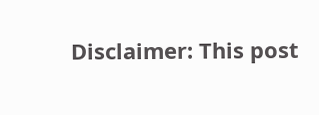Disclaimer: This post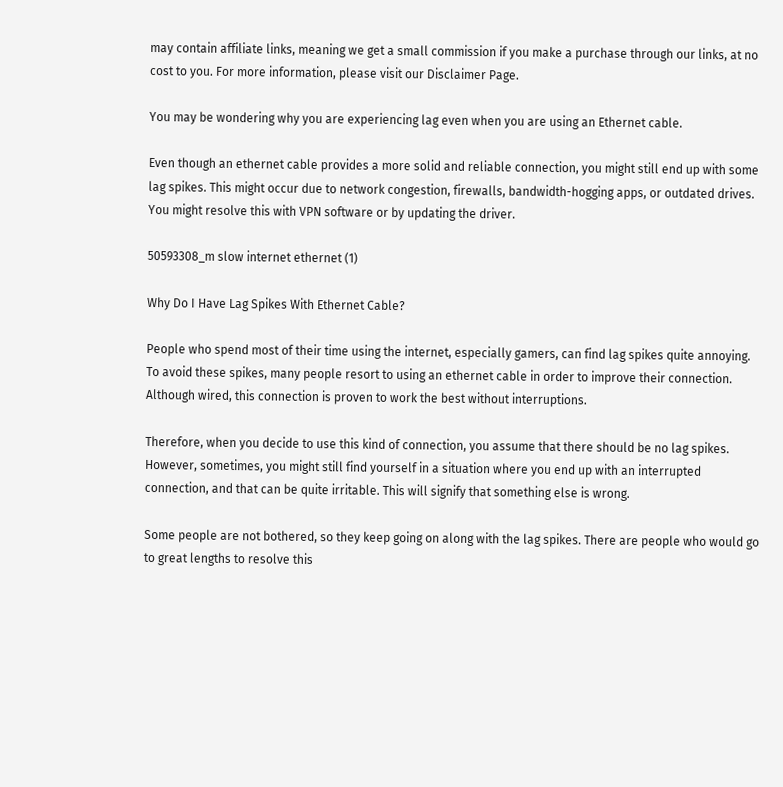may contain affiliate links, meaning we get a small commission if you make a purchase through our links, at no cost to you. For more information, please visit our Disclaimer Page.

You may be wondering why you are experiencing lag even when you are using an Ethernet cable.

Even though an ethernet cable provides a more solid and reliable connection, you might still end up with some lag spikes. This might occur due to network congestion, firewalls, bandwidth-hogging apps, or outdated drives. You might resolve this with VPN software or by updating the driver.

50593308_m slow internet ethernet (1)

Why Do I Have Lag Spikes With Ethernet Cable?

People who spend most of their time using the internet, especially gamers, can find lag spikes quite annoying. To avoid these spikes, many people resort to using an ethernet cable in order to improve their connection. Although wired, this connection is proven to work the best without interruptions.

Therefore, when you decide to use this kind of connection, you assume that there should be no lag spikes. However, sometimes, you might still find yourself in a situation where you end up with an interrupted connection, and that can be quite irritable. This will signify that something else is wrong.

Some people are not bothered, so they keep going on along with the lag spikes. There are people who would go to great lengths to resolve this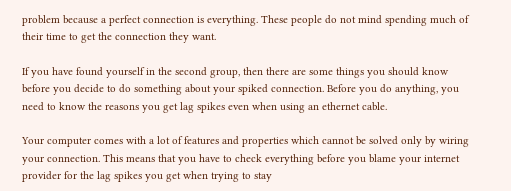problem because a perfect connection is everything. These people do not mind spending much of their time to get the connection they want.

If you have found yourself in the second group, then there are some things you should know before you decide to do something about your spiked connection. Before you do anything, you need to know the reasons you get lag spikes even when using an ethernet cable.

Your computer comes with a lot of features and properties which cannot be solved only by wiring your connection. This means that you have to check everything before you blame your internet provider for the lag spikes you get when trying to stay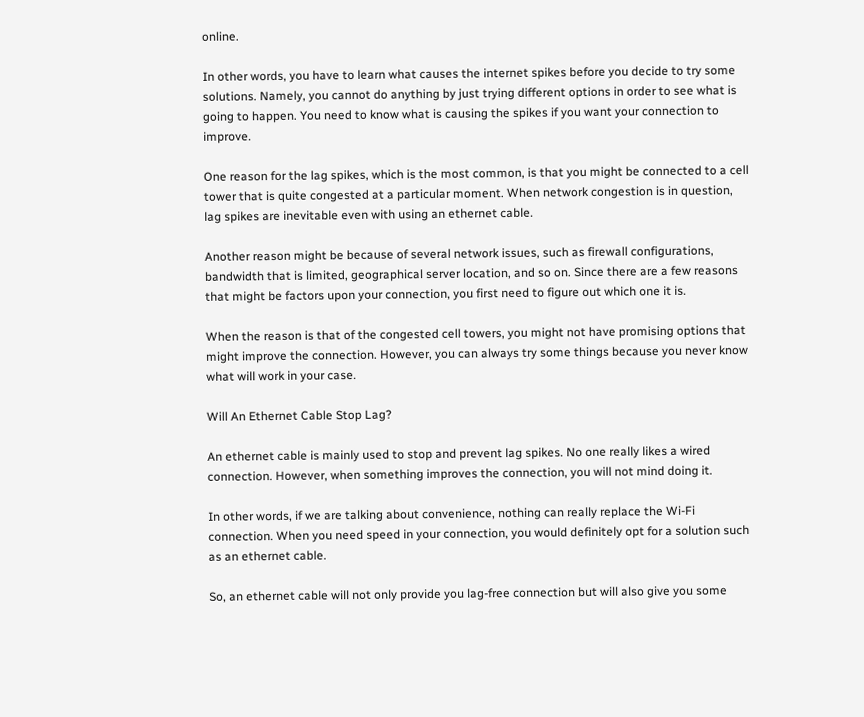online.

In other words, you have to learn what causes the internet spikes before you decide to try some solutions. Namely, you cannot do anything by just trying different options in order to see what is going to happen. You need to know what is causing the spikes if you want your connection to improve.

One reason for the lag spikes, which is the most common, is that you might be connected to a cell tower that is quite congested at a particular moment. When network congestion is in question, lag spikes are inevitable even with using an ethernet cable.

Another reason might be because of several network issues, such as firewall configurations, bandwidth that is limited, geographical server location, and so on. Since there are a few reasons that might be factors upon your connection, you first need to figure out which one it is.

When the reason is that of the congested cell towers, you might not have promising options that might improve the connection. However, you can always try some things because you never know what will work in your case.

Will An Ethernet Cable Stop Lag?

An ethernet cable is mainly used to stop and prevent lag spikes. No one really likes a wired connection. However, when something improves the connection, you will not mind doing it.

In other words, if we are talking about convenience, nothing can really replace the Wi-Fi connection. When you need speed in your connection, you would definitely opt for a solution such as an ethernet cable.

So, an ethernet cable will not only provide you lag-free connection but will also give you some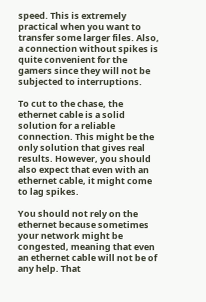speed. This is extremely practical when you want to transfer some larger files. Also, a connection without spikes is quite convenient for the gamers since they will not be subjected to interruptions.

To cut to the chase, the ethernet cable is a solid solution for a reliable connection. This might be the only solution that gives real results. However, you should also expect that even with an ethernet cable, it might come to lag spikes.

You should not rely on the ethernet because sometimes your network might be congested, meaning that even an ethernet cable will not be of any help. That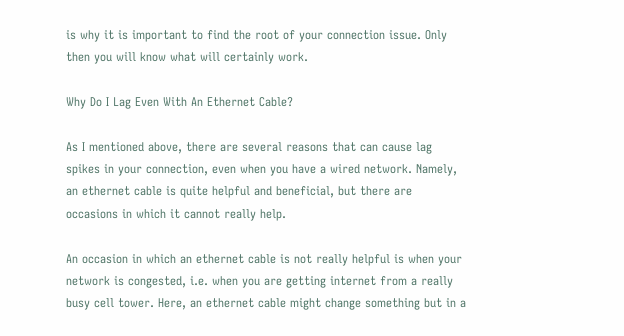is why it is important to find the root of your connection issue. Only then you will know what will certainly work.

Why Do I Lag Even With An Ethernet Cable?

As I mentioned above, there are several reasons that can cause lag spikes in your connection, even when you have a wired network. Namely, an ethernet cable is quite helpful and beneficial, but there are occasions in which it cannot really help.

An occasion in which an ethernet cable is not really helpful is when your network is congested, i.e. when you are getting internet from a really busy cell tower. Here, an ethernet cable might change something but in a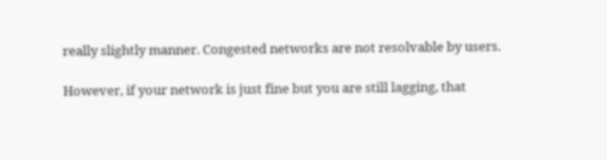really slightly manner. Congested networks are not resolvable by users.

However, if your network is just fine but you are still lagging, that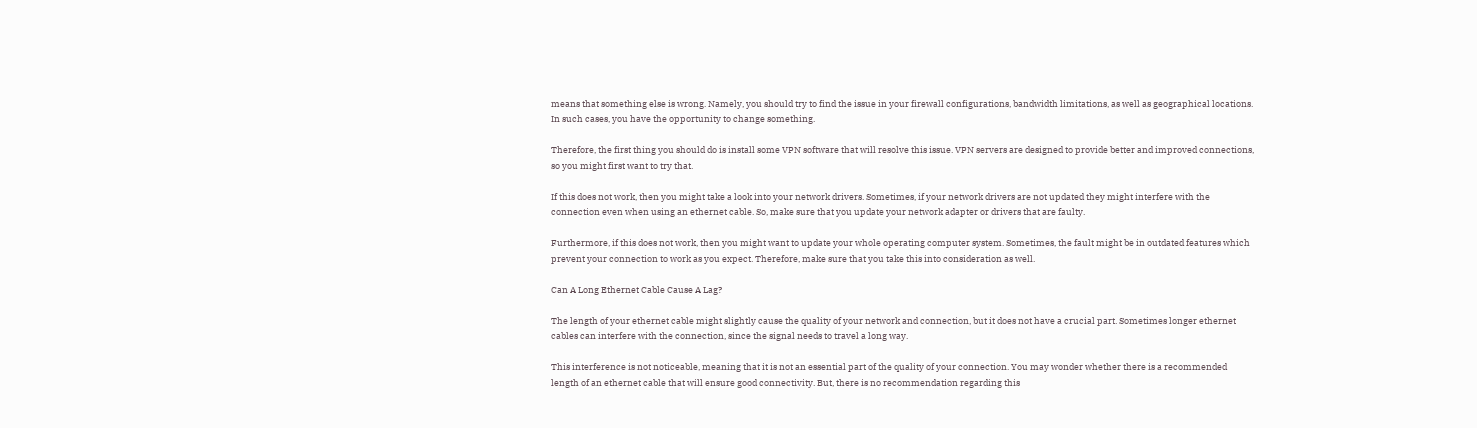means that something else is wrong. Namely, you should try to find the issue in your firewall configurations, bandwidth limitations, as well as geographical locations. In such cases, you have the opportunity to change something.

Therefore, the first thing you should do is install some VPN software that will resolve this issue. VPN servers are designed to provide better and improved connections, so you might first want to try that.

If this does not work, then you might take a look into your network drivers. Sometimes, if your network drivers are not updated they might interfere with the connection even when using an ethernet cable. So, make sure that you update your network adapter or drivers that are faulty.

Furthermore, if this does not work, then you might want to update your whole operating computer system. Sometimes, the fault might be in outdated features which prevent your connection to work as you expect. Therefore, make sure that you take this into consideration as well.

Can A Long Ethernet Cable Cause A Lag?

The length of your ethernet cable might slightly cause the quality of your network and connection, but it does not have a crucial part. Sometimes longer ethernet cables can interfere with the connection, since the signal needs to travel a long way.

This interference is not noticeable, meaning that it is not an essential part of the quality of your connection. You may wonder whether there is a recommended length of an ethernet cable that will ensure good connectivity. But, there is no recommendation regarding this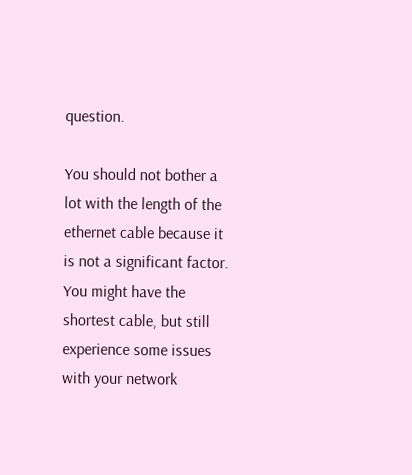question.

You should not bother a lot with the length of the ethernet cable because it is not a significant factor. You might have the shortest cable, but still experience some issues with your network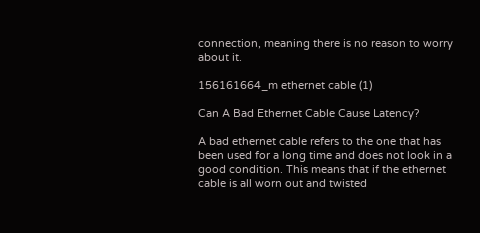connection, meaning there is no reason to worry about it.

156161664_m ethernet cable (1)

Can A Bad Ethernet Cable Cause Latency?

A bad ethernet cable refers to the one that has been used for a long time and does not look in a good condition. This means that if the ethernet cable is all worn out and twisted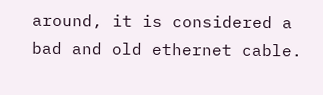around, it is considered a bad and old ethernet cable.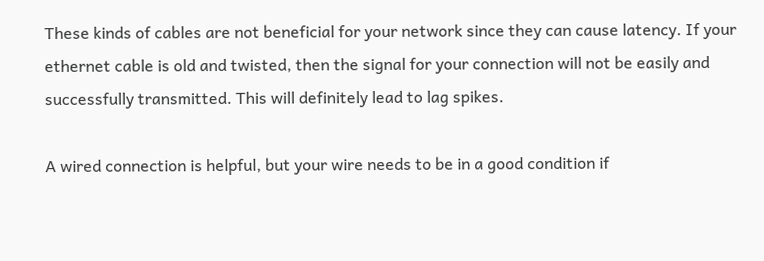These kinds of cables are not beneficial for your network since they can cause latency. If your ethernet cable is old and twisted, then the signal for your connection will not be easily and successfully transmitted. This will definitely lead to lag spikes.

A wired connection is helpful, but your wire needs to be in a good condition if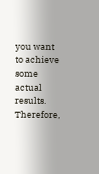you want to achieve some actual results. Therefore,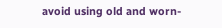avoid using old and worn-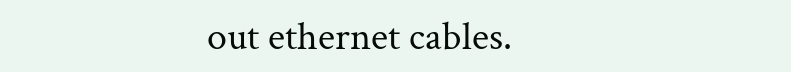out ethernet cables.